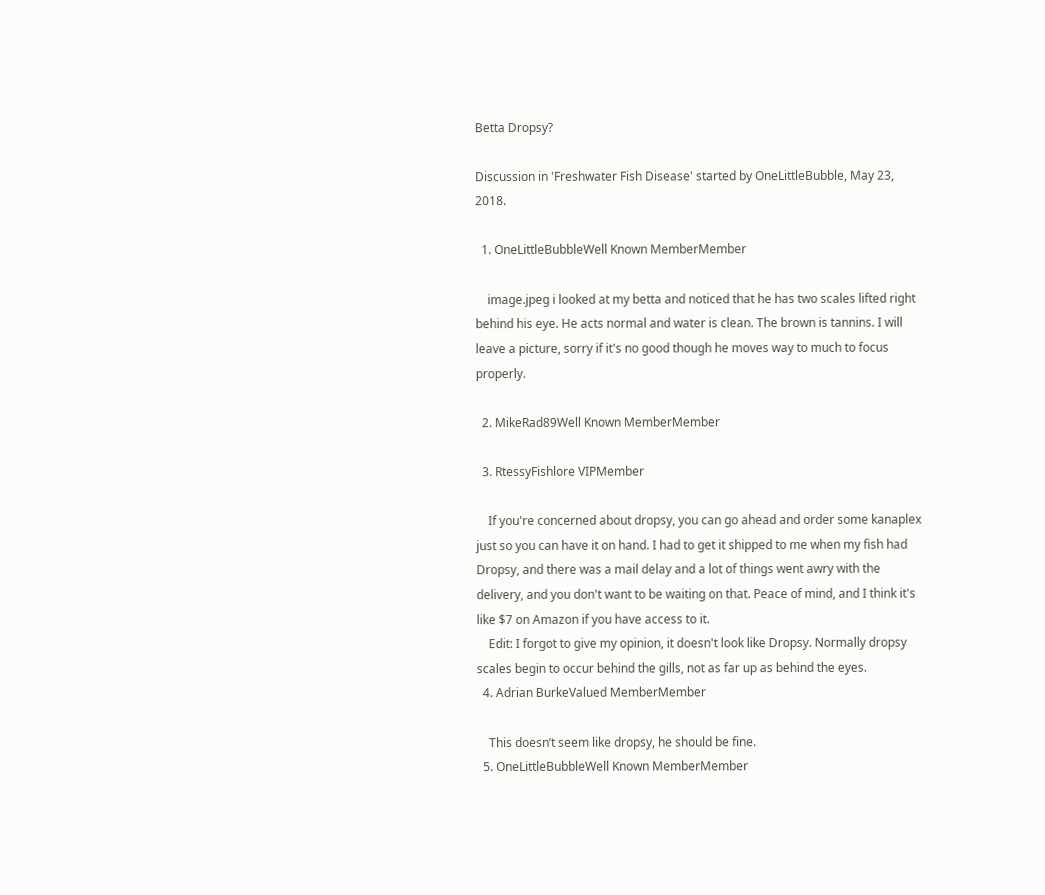Betta Dropsy?

Discussion in 'Freshwater Fish Disease' started by OneLittleBubble, May 23, 2018.

  1. OneLittleBubbleWell Known MemberMember

    image.jpeg i looked at my betta and noticed that he has two scales lifted right behind his eye. He acts normal and water is clean. The brown is tannins. I will leave a picture, sorry if it's no good though he moves way to much to focus properly.

  2. MikeRad89Well Known MemberMember

  3. RtessyFishlore VIPMember

    If you're concerned about dropsy, you can go ahead and order some kanaplex just so you can have it on hand. I had to get it shipped to me when my fish had Dropsy, and there was a mail delay and a lot of things went awry with the delivery, and you don't want to be waiting on that. Peace of mind, and I think it's like $7 on Amazon if you have access to it.
    Edit: I forgot to give my opinion, it doesn't look like Dropsy. Normally dropsy scales begin to occur behind the gills, not as far up as behind the eyes.
  4. Adrian BurkeValued MemberMember

    This doesn’t seem like dropsy, he should be fine.
  5. OneLittleBubbleWell Known MemberMember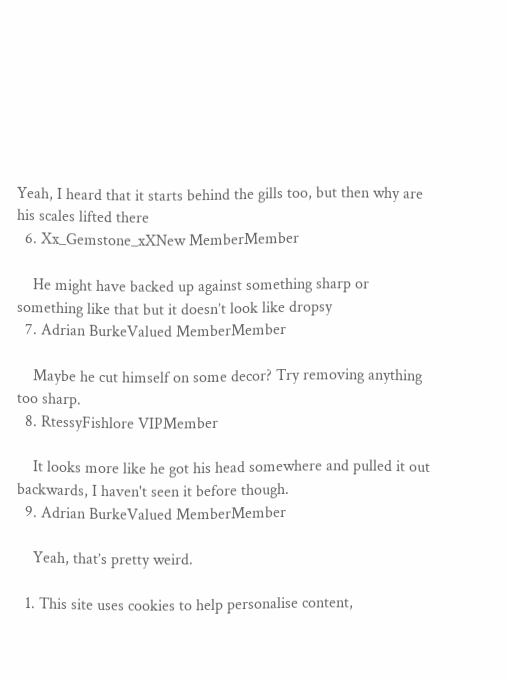Yeah, I heard that it starts behind the gills too, but then why are his scales lifted there
  6. Xx_Gemstone_xXNew MemberMember

    He might have backed up against something sharp or something like that but it doesn’t look like dropsy
  7. Adrian BurkeValued MemberMember

    Maybe he cut himself on some decor? Try removing anything too sharp.
  8. RtessyFishlore VIPMember

    It looks more like he got his head somewhere and pulled it out backwards, I haven't seen it before though.
  9. Adrian BurkeValued MemberMember

    Yeah, that’s pretty weird.

  1. This site uses cookies to help personalise content,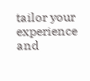tailor your experience and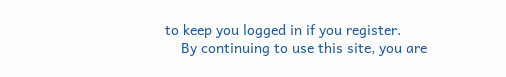to keep you logged in if you register.
    By continuing to use this site, you are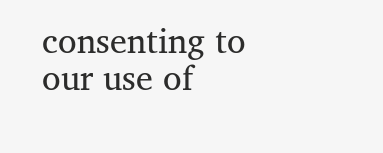consenting to our use of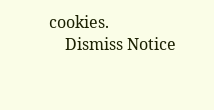cookies.
    Dismiss Notice